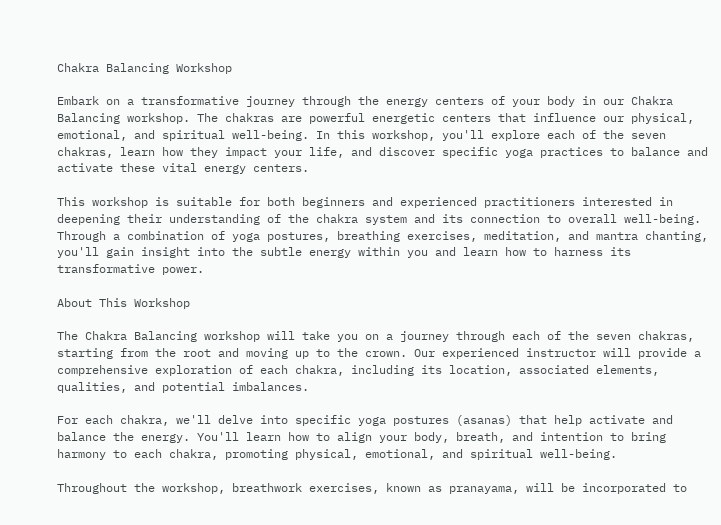Chakra Balancing Workshop

Embark on a transformative journey through the energy centers of your body in our Chakra Balancing workshop. The chakras are powerful energetic centers that influence our physical, emotional, and spiritual well-being. In this workshop, you'll explore each of the seven chakras, learn how they impact your life, and discover specific yoga practices to balance and activate these vital energy centers.

This workshop is suitable for both beginners and experienced practitioners interested in deepening their understanding of the chakra system and its connection to overall well-being. Through a combination of yoga postures, breathing exercises, meditation, and mantra chanting, you'll gain insight into the subtle energy within you and learn how to harness its transformative power.

About This Workshop

The Chakra Balancing workshop will take you on a journey through each of the seven chakras, starting from the root and moving up to the crown. Our experienced instructor will provide a comprehensive exploration of each chakra, including its location, associated elements, qualities, and potential imbalances.

For each chakra, we'll delve into specific yoga postures (asanas) that help activate and balance the energy. You'll learn how to align your body, breath, and intention to bring harmony to each chakra, promoting physical, emotional, and spiritual well-being.

Throughout the workshop, breathwork exercises, known as pranayama, will be incorporated to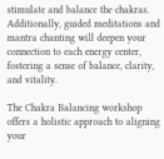stimulate and balance the chakras. Additionally, guided meditations and mantra chanting will deepen your connection to each energy center, fostering a sense of balance, clarity, and vitality.

The Chakra Balancing workshop offers a holistic approach to aligning your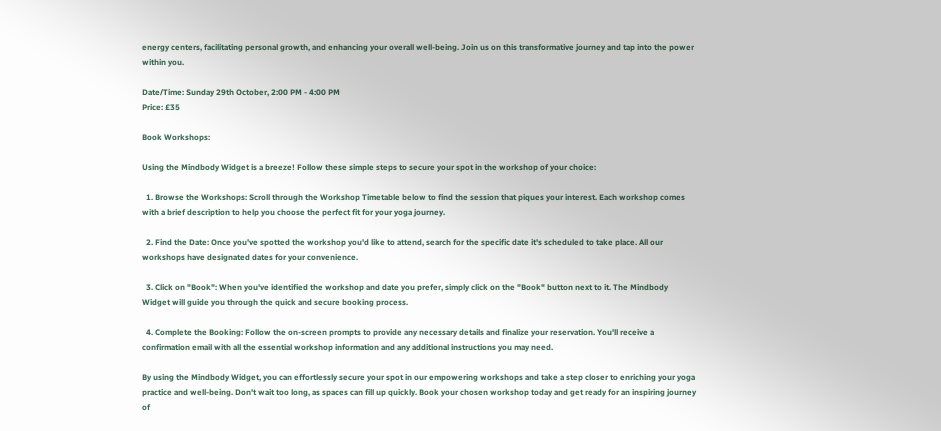energy centers, facilitating personal growth, and enhancing your overall well-being. Join us on this transformative journey and tap into the power within you.

Date/Time: Sunday 29th October, 2:00 PM - 4:00 PM
Price: £35

Book Workshops:

Using the Mindbody Widget is a breeze! Follow these simple steps to secure your spot in the workshop of your choice:

  1. Browse the Workshops: Scroll through the Workshop Timetable below to find the session that piques your interest. Each workshop comes with a brief description to help you choose the perfect fit for your yoga journey.

  2. Find the Date: Once you've spotted the workshop you'd like to attend, search for the specific date it's scheduled to take place. All our workshops have designated dates for your convenience.

  3. Click on "Book": When you've identified the workshop and date you prefer, simply click on the "Book" button next to it. The Mindbody Widget will guide you through the quick and secure booking process.

  4. Complete the Booking: Follow the on-screen prompts to provide any necessary details and finalize your reservation. You'll receive a confirmation email with all the essential workshop information and any additional instructions you may need.

By using the Mindbody Widget, you can effortlessly secure your spot in our empowering workshops and take a step closer to enriching your yoga practice and well-being. Don't wait too long, as spaces can fill up quickly. Book your chosen workshop today and get ready for an inspiring journey of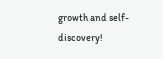growth and self-discovery!